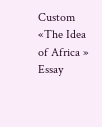Custom «The Idea of Africa » Essay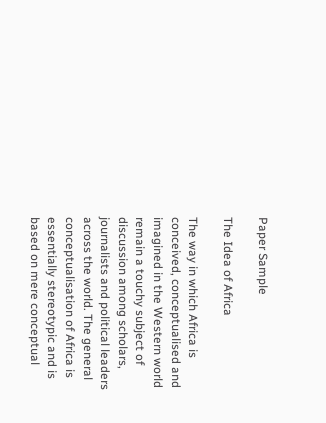Paper Sample

The Idea of Africa

The way in which Africa is conceived, conceptualised and imagined in the Western world remain a touchy subject of discussion among scholars, journalists and political leaders across the world. The general conceptualisation of Africa is essentially stereotypic and is based on mere conceptual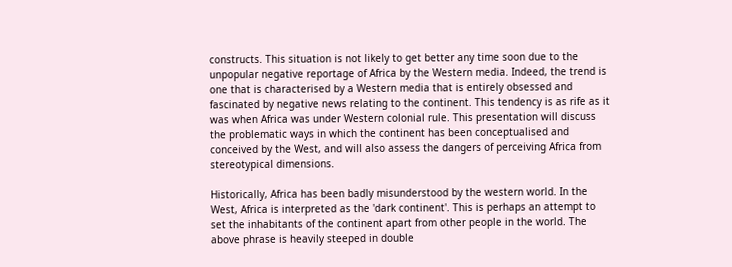constructs. This situation is not likely to get better any time soon due to the unpopular negative reportage of Africa by the Western media. Indeed, the trend is one that is characterised by a Western media that is entirely obsessed and fascinated by negative news relating to the continent. This tendency is as rife as it was when Africa was under Western colonial rule. This presentation will discuss the problematic ways in which the continent has been conceptualised and conceived by the West, and will also assess the dangers of perceiving Africa from stereotypical dimensions.

Historically, Africa has been badly misunderstood by the western world. In the West, Africa is interpreted as the 'dark continent'. This is perhaps an attempt to set the inhabitants of the continent apart from other people in the world. The above phrase is heavily steeped in double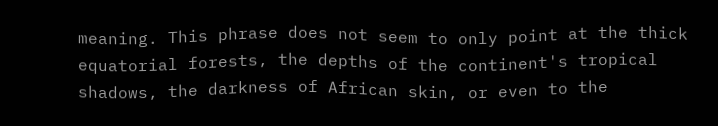meaning. This phrase does not seem to only point at the thick equatorial forests, the depths of the continent's tropical shadows, the darkness of African skin, or even to the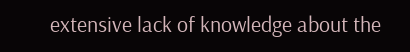extensive lack of knowledge about the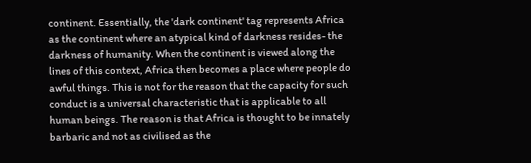continent. Essentially, the 'dark continent' tag represents Africa as the continent where an atypical kind of darkness resides- the darkness of humanity. When the continent is viewed along the lines of this context, Africa then becomes a place where people do awful things. This is not for the reason that the capacity for such conduct is a universal characteristic that is applicable to all human beings. The reason is that Africa is thought to be innately barbaric and not as civilised as the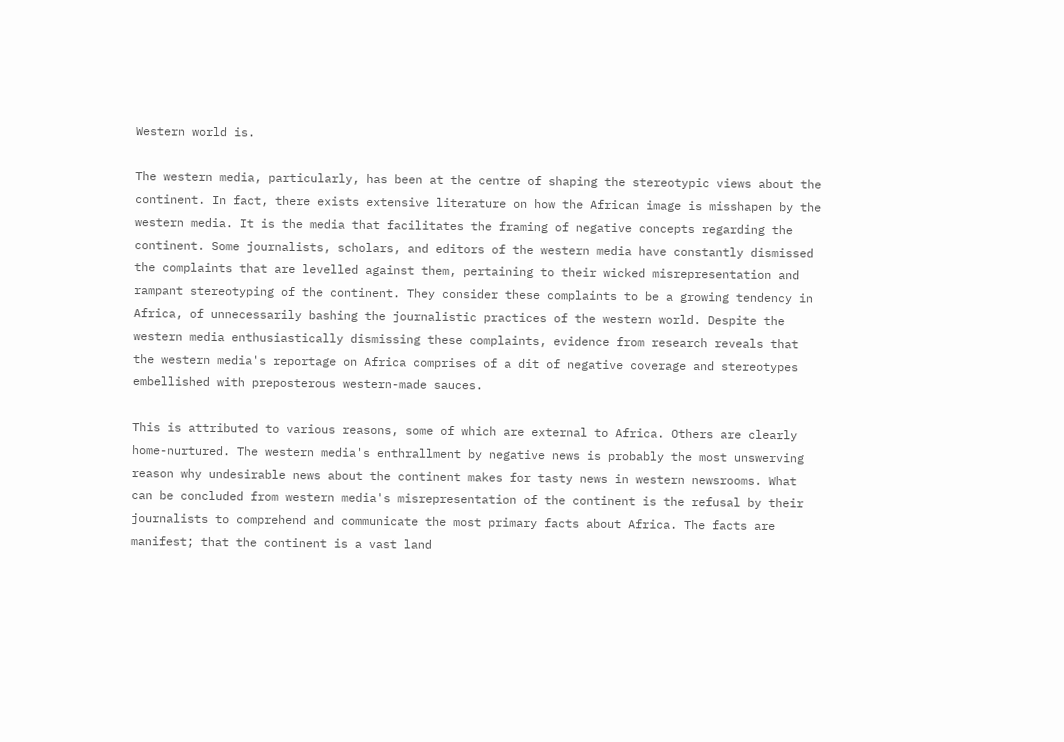Western world is.

The western media, particularly, has been at the centre of shaping the stereotypic views about the continent. In fact, there exists extensive literature on how the African image is misshapen by the western media. It is the media that facilitates the framing of negative concepts regarding the continent. Some journalists, scholars, and editors of the western media have constantly dismissed the complaints that are levelled against them, pertaining to their wicked misrepresentation and rampant stereotyping of the continent. They consider these complaints to be a growing tendency in Africa, of unnecessarily bashing the journalistic practices of the western world. Despite the western media enthusiastically dismissing these complaints, evidence from research reveals that the western media's reportage on Africa comprises of a dit of negative coverage and stereotypes embellished with preposterous western-made sauces.

This is attributed to various reasons, some of which are external to Africa. Others are clearly home-nurtured. The western media's enthrallment by negative news is probably the most unswerving reason why undesirable news about the continent makes for tasty news in western newsrooms. What can be concluded from western media's misrepresentation of the continent is the refusal by their journalists to comprehend and communicate the most primary facts about Africa. The facts are manifest; that the continent is a vast land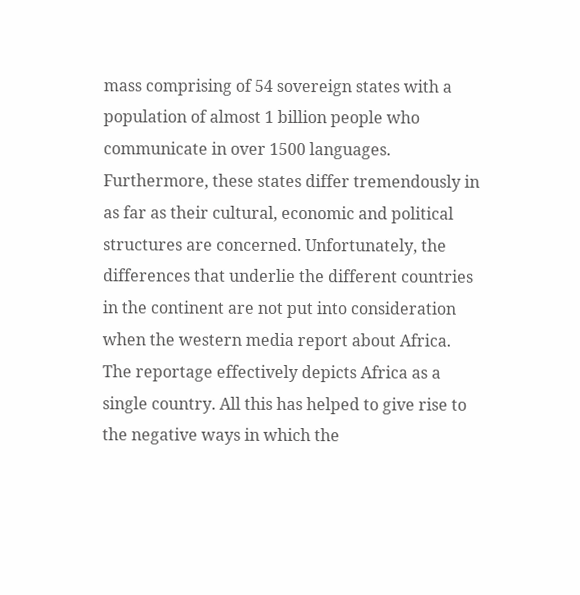mass comprising of 54 sovereign states with a population of almost 1 billion people who communicate in over 1500 languages. Furthermore, these states differ tremendously in as far as their cultural, economic and political structures are concerned. Unfortunately, the differences that underlie the different countries in the continent are not put into consideration when the western media report about Africa. The reportage effectively depicts Africa as a single country. All this has helped to give rise to the negative ways in which the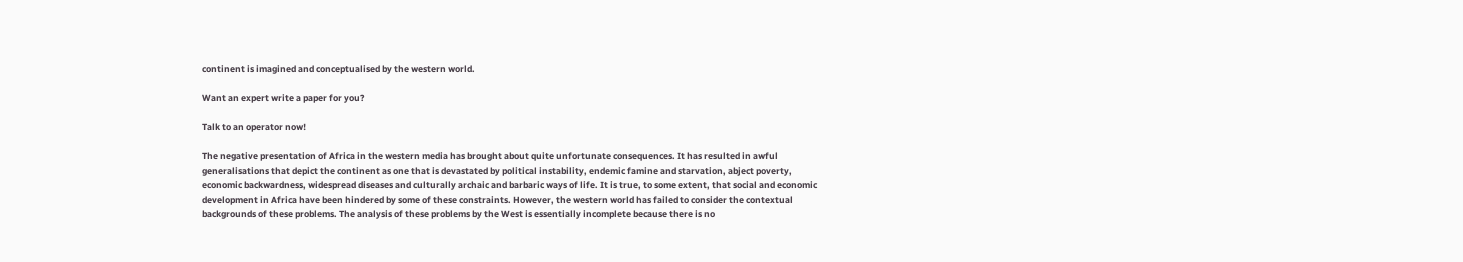continent is imagined and conceptualised by the western world.

Want an expert write a paper for you?

Talk to an operator now!

The negative presentation of Africa in the western media has brought about quite unfortunate consequences. It has resulted in awful generalisations that depict the continent as one that is devastated by political instability, endemic famine and starvation, abject poverty, economic backwardness, widespread diseases and culturally archaic and barbaric ways of life. It is true, to some extent, that social and economic development in Africa have been hindered by some of these constraints. However, the western world has failed to consider the contextual backgrounds of these problems. The analysis of these problems by the West is essentially incomplete because there is no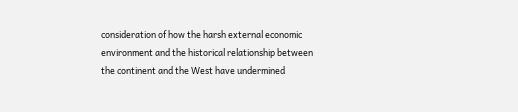consideration of how the harsh external economic environment and the historical relationship between the continent and the West have undermined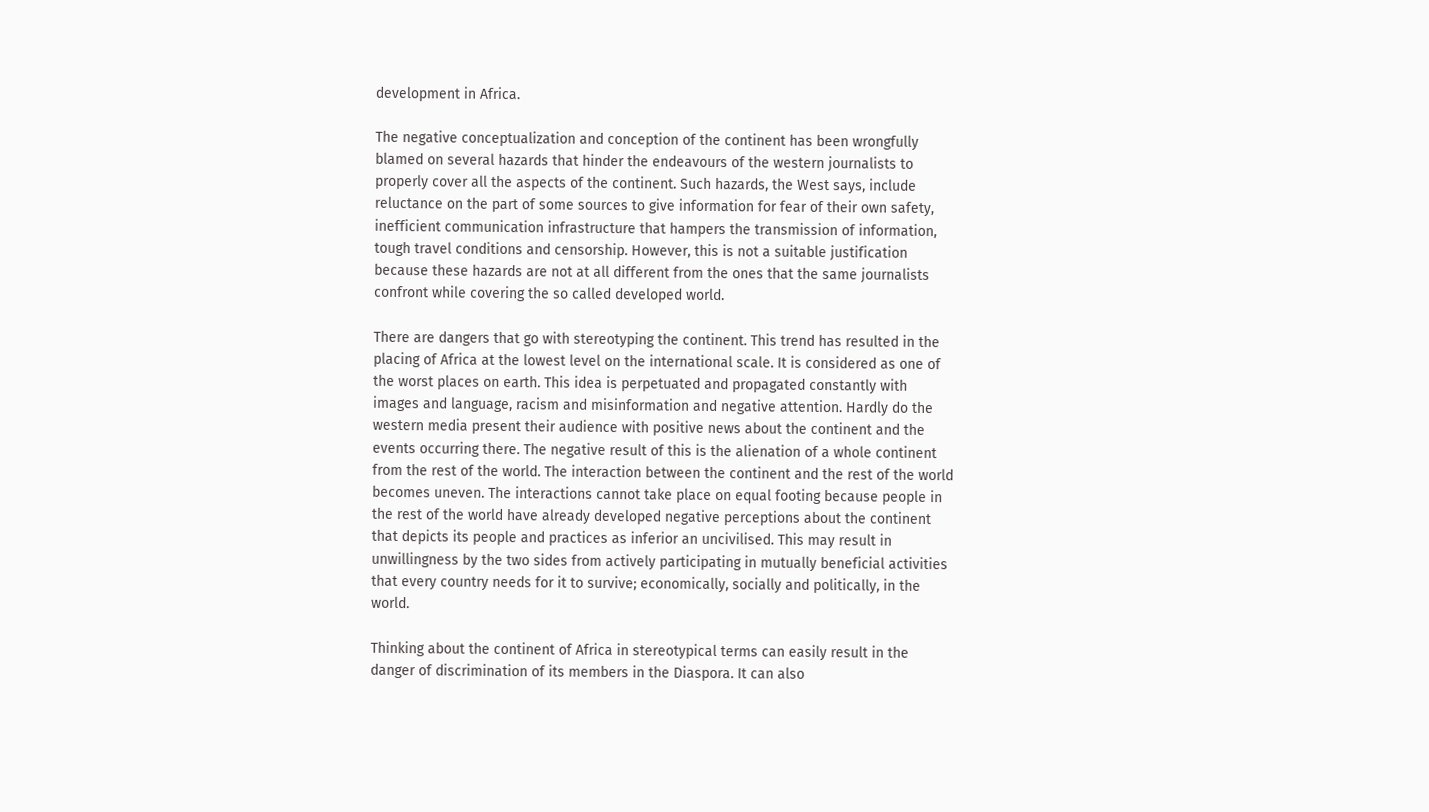development in Africa.

The negative conceptualization and conception of the continent has been wrongfully blamed on several hazards that hinder the endeavours of the western journalists to properly cover all the aspects of the continent. Such hazards, the West says, include reluctance on the part of some sources to give information for fear of their own safety, inefficient communication infrastructure that hampers the transmission of information, tough travel conditions and censorship. However, this is not a suitable justification because these hazards are not at all different from the ones that the same journalists confront while covering the so called developed world.

There are dangers that go with stereotyping the continent. This trend has resulted in the placing of Africa at the lowest level on the international scale. It is considered as one of the worst places on earth. This idea is perpetuated and propagated constantly with images and language, racism and misinformation and negative attention. Hardly do the western media present their audience with positive news about the continent and the events occurring there. The negative result of this is the alienation of a whole continent from the rest of the world. The interaction between the continent and the rest of the world becomes uneven. The interactions cannot take place on equal footing because people in the rest of the world have already developed negative perceptions about the continent that depicts its people and practices as inferior an uncivilised. This may result in unwillingness by the two sides from actively participating in mutually beneficial activities that every country needs for it to survive; economically, socially and politically, in the world.

Thinking about the continent of Africa in stereotypical terms can easily result in the danger of discrimination of its members in the Diaspora. It can also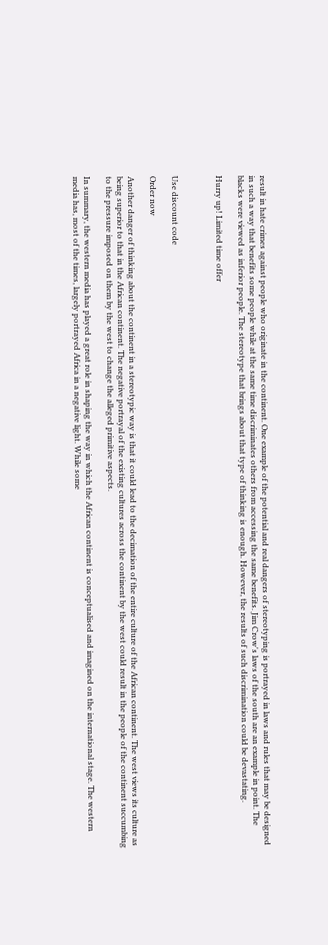result in hate crimes against people who originate in the continent. One example of the potential and real dangers of stereotyping is portrayed in laws and rules that may be designed in such a way that benefits some people while at the same time discriminates others from accessing the same benefits. Jim Crow's laws of the south are an example in point. The blacks were viewed as inferior people. The stereotype that brings about that type of thinking is enough. However, the results of such discrimination could be devastating.

Hurry up! Limited time offer



Use discount code

Order now

Another danger of thinking about the continent in a stereotypic way is that it could lead to the decimation of the entire culture of the African continent. The west views its culture as being superior to that in the African continent. The negative portrayal of the existing cultures across the continent by the west could result in the people of the continent succumbing to the pressure imposed on them by the west to change the alleged primitive aspects.

In summary, the western media has played a great role in shaping the way in which the African continent is conceptualised and imagined on the international stage. The western media has, most of the times, largely portrayed Africa in a negative light. While some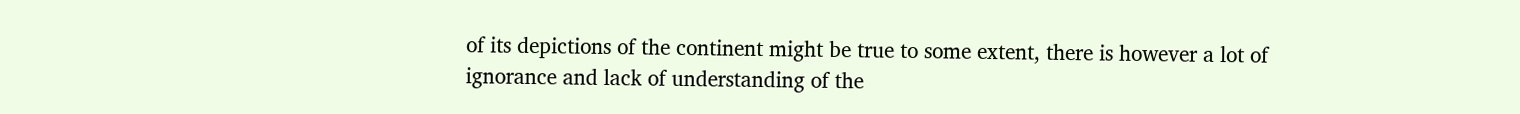of its depictions of the continent might be true to some extent, there is however a lot of ignorance and lack of understanding of the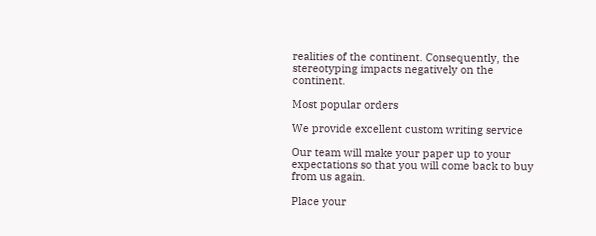realities of the continent. Consequently, the stereotyping impacts negatively on the continent.

Most popular orders

We provide excellent custom writing service

Our team will make your paper up to your expectations so that you will come back to buy from us again.

Place your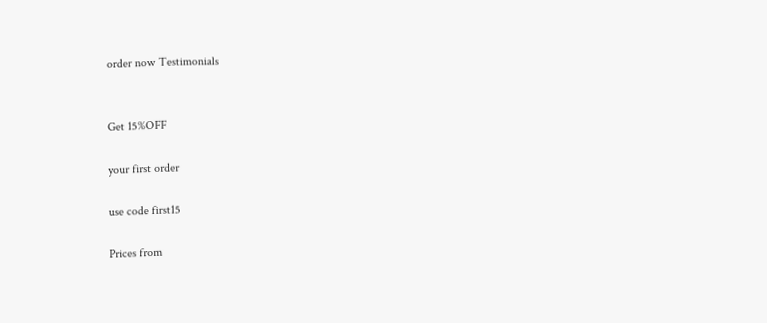order now Testimonials


Get 15%OFF

your first order

use code first15

Prices from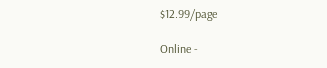$12.99/page

Online -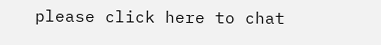please click here to chat